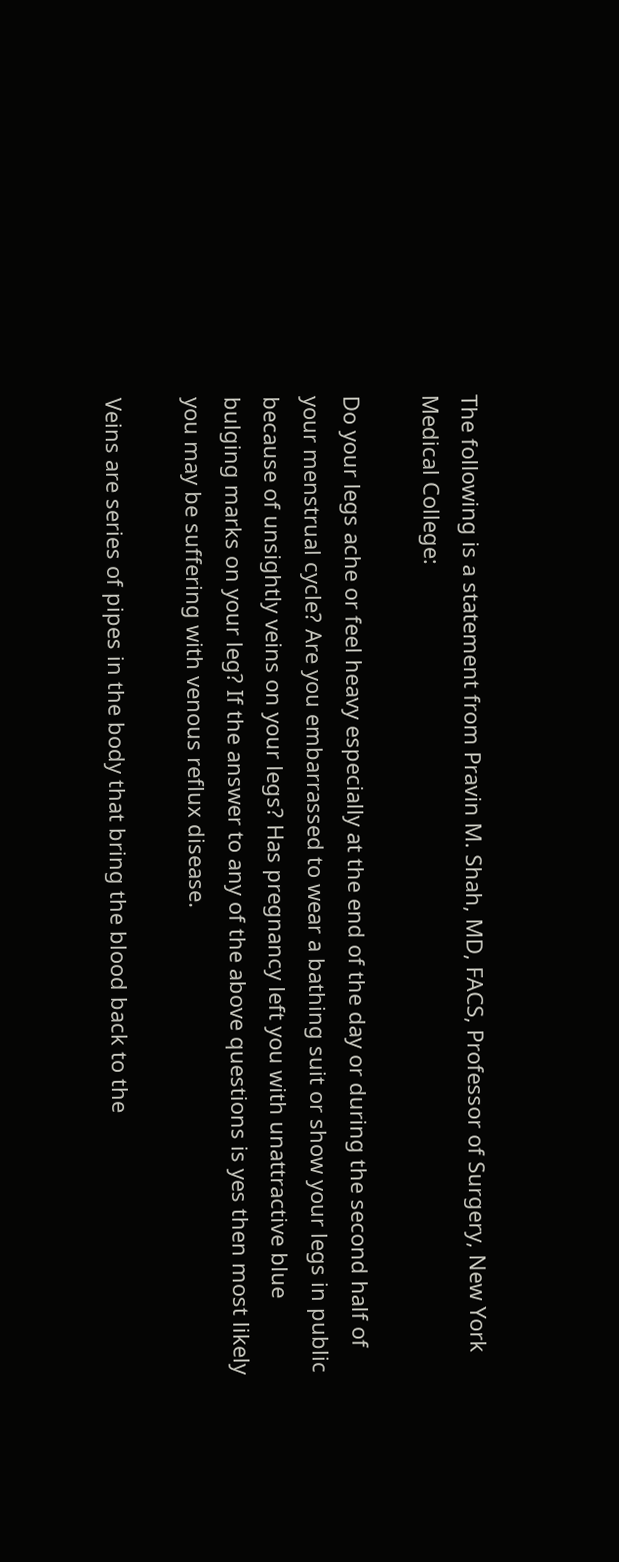The following is a statement from Pravin M. Shah, MD, FACS, Professor of Surgery, New York Medical College:

Do your legs ache or feel heavy especially at the end of the day or during the second half of your menstrual cycle? Are you embarrassed to wear a bathing suit or show your legs in public because of unsightly veins on your legs? Has pregnancy left you with unattractive blue bulging marks on your leg? If the answer to any of the above questions is yes then most likely you may be suffering with venous reflux disease.

Veins are series of pipes in the body that bring the blood back to the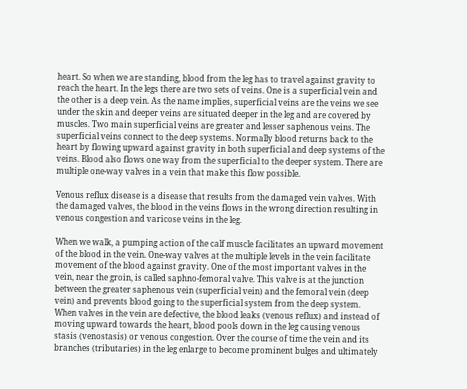heart. So when we are standing, blood from the leg has to travel against gravity to reach the heart. In the legs there are two sets of veins. One is a superficial vein and the other is a deep vein. As the name implies, superficial veins are the veins we see under the skin and deeper veins are situated deeper in the leg and are covered by muscles. Two main superficial veins are greater and lesser saphenous veins. The superficial veins connect to the deep systems. Normally blood returns back to the heart by flowing upward against gravity in both superficial and deep systems of the veins. Blood also flows one way from the superficial to the deeper system. There are multiple one-way valves in a vein that make this flow possible.

Venous reflux disease is a disease that results from the damaged vein valves. With the damaged valves, the blood in the veins flows in the wrong direction resulting in venous congestion and varicose veins in the leg.

When we walk, a pumping action of the calf muscle facilitates an upward movement of the blood in the vein. One-way valves at the multiple levels in the vein facilitate movement of the blood against gravity. One of the most important valves in the vein, near the groin, is called saphno-femoral valve. This valve is at the junction between the greater saphenous vein (superficial vein) and the femoral vein (deep vein) and prevents blood going to the superficial system from the deep system. When valves in the vein are defective, the blood leaks (venous reflux) and instead of moving upward towards the heart, blood pools down in the leg causing venous stasis (venostasis) or venous congestion. Over the course of time the vein and its branches (tributaries) in the leg enlarge to become prominent bulges and ultimately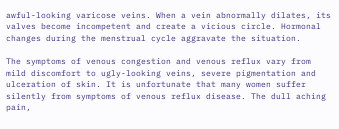awful-looking varicose veins. When a vein abnormally dilates, its valves become incompetent and create a vicious circle. Hormonal changes during the menstrual cycle aggravate the situation.

The symptoms of venous congestion and venous reflux vary from mild discomfort to ugly-looking veins, severe pigmentation and ulceration of skin. It is unfortunate that many women suffer silently from symptoms of venous reflux disease. The dull aching pain,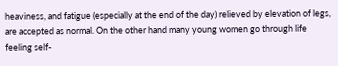heaviness, and fatigue (especially at the end of the day) relieved by elevation of legs, are accepted as normal. On the other hand many young women go through life feeling self-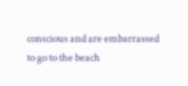conscious and are embarrassed to go to the beach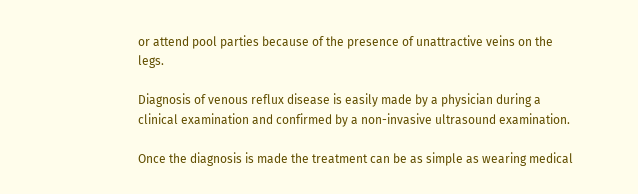or attend pool parties because of the presence of unattractive veins on the legs.

Diagnosis of venous reflux disease is easily made by a physician during a clinical examination and confirmed by a non-invasive ultrasound examination.

Once the diagnosis is made the treatment can be as simple as wearing medical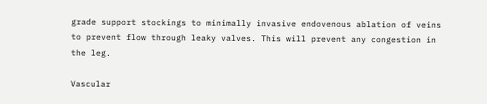grade support stockings to minimally invasive endovenous ablation of veins to prevent flow through leaky valves. This will prevent any congestion in the leg.

Vascular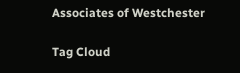Associates of Westchester

Tag Cloud